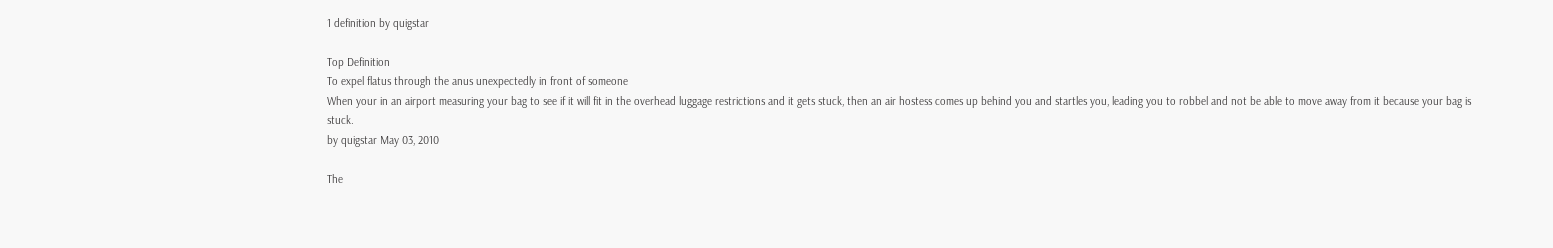1 definition by quigstar

Top Definition
To expel flatus through the anus unexpectedly in front of someone
When your in an airport measuring your bag to see if it will fit in the overhead luggage restrictions and it gets stuck, then an air hostess comes up behind you and startles you, leading you to robbel and not be able to move away from it because your bag is stuck.
by quigstar May 03, 2010

The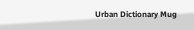Urban Dictionary Mug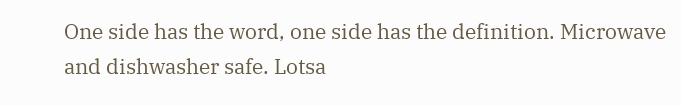One side has the word, one side has the definition. Microwave and dishwasher safe. Lotsa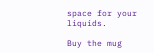space for your liquids.

Buy the mug